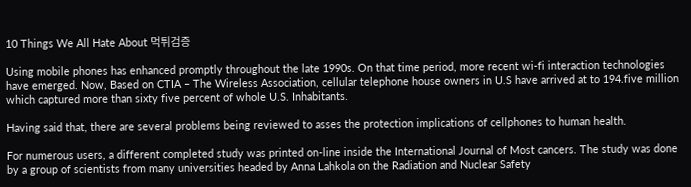10 Things We All Hate About 먹튀검증

Using mobile phones has enhanced promptly throughout the late 1990s. On that time period, more recent wi-fi interaction technologies have emerged. Now, Based on CTIA – The Wireless Association, cellular telephone house owners in U.S have arrived at to 194.five million which captured more than sixty five percent of whole U.S. Inhabitants.

Having said that, there are several problems being reviewed to asses the protection implications of cellphones to human health.

For numerous users, a different completed study was printed on-line inside the International Journal of Most cancers. The study was done by a group of scientists from many universities headed by Anna Lahkola on the Radiation and Nuclear Safety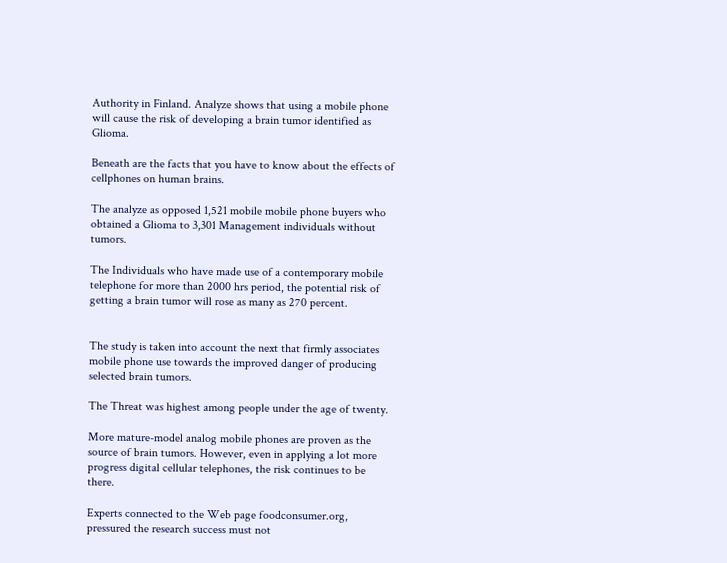Authority in Finland. Analyze shows that using a mobile phone will cause the risk of developing a brain tumor identified as Glioma.

Beneath are the facts that you have to know about the effects of cellphones on human brains.

The analyze as opposed 1,521 mobile mobile phone buyers who obtained a Glioma to 3,301 Management individuals without tumors.

The Individuals who have made use of a contemporary mobile telephone for more than 2000 hrs period, the potential risk of getting a brain tumor will rose as many as 270 percent.


The study is taken into account the next that firmly associates mobile phone use towards the improved danger of producing selected brain tumors.

The Threat was highest among people under the age of twenty.

More mature-model analog mobile phones are proven as the source of brain tumors. However, even in applying a lot more progress digital cellular telephones, the risk continues to be there.

Experts connected to the Web page foodconsumer.org, pressured the research success must not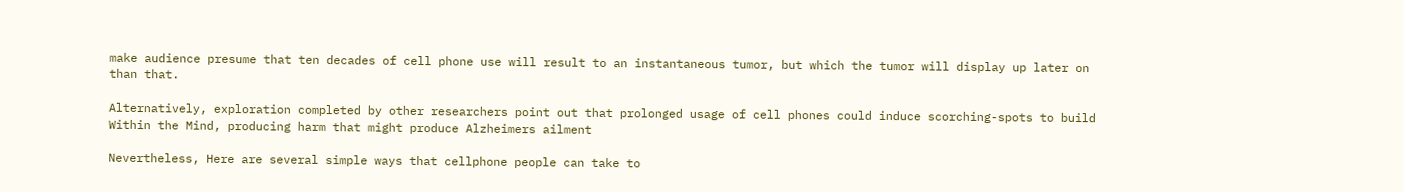make audience presume that ten decades of cell phone use will result to an instantaneous tumor, but which the tumor will display up later on than that.

Alternatively, exploration completed by other researchers point out that prolonged usage of cell phones could induce scorching-spots to build Within the Mind, producing harm that might produce Alzheimers ailment

Nevertheless, Here are several simple ways that cellphone people can take to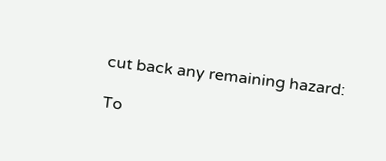cut back any remaining hazard:

To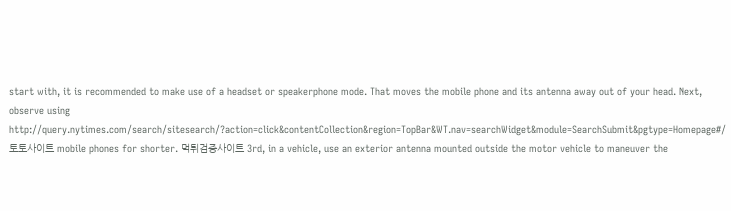start with, it is recommended to make use of a headset or speakerphone mode. That moves the mobile phone and its antenna away out of your head. Next, observe using http://query.nytimes.com/search/sitesearch/?action=click&contentCollection&region=TopBar&WT.nav=searchWidget&module=SearchSubmit&pgtype=Homepage#/토토사이트 mobile phones for shorter. 먹튀검증사이트 3rd, in a vehicle, use an exterior antenna mounted outside the motor vehicle to maneuver the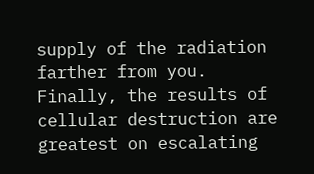supply of the radiation farther from you. Finally, the results of cellular destruction are greatest on escalating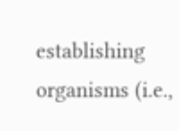establishing organisms (i.e.,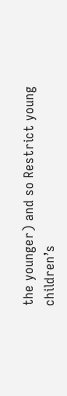the younger) and so Restrict young children’s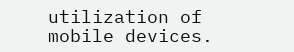utilization of mobile devices.